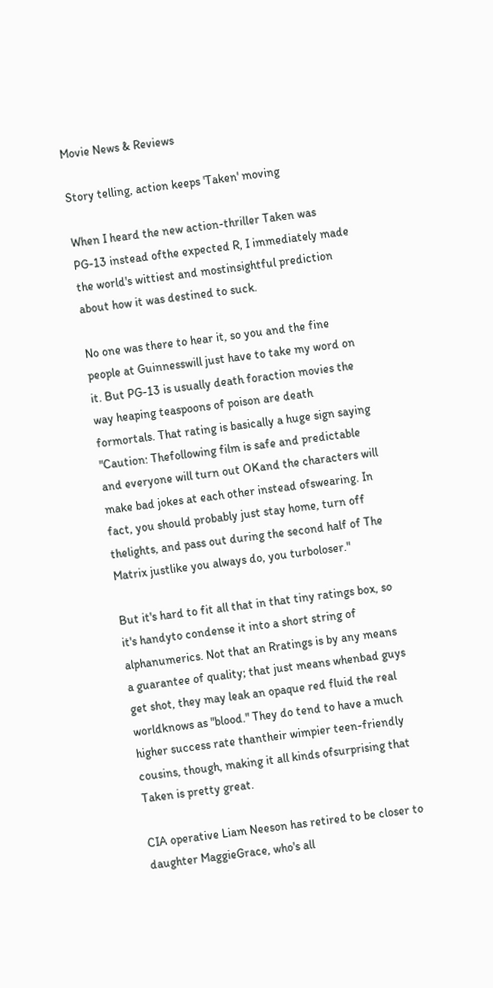Movie News & Reviews

Story telling, action keeps 'Taken' moving

When I heard the new action-thriller Taken was PG-13 instead ofthe expected R, I immediately made the world's wittiest and mostinsightful prediction about how it was destined to suck.

No one was there to hear it, so you and the fine people at Guinnesswill just have to take my word on it. But PG-13 is usually death foraction movies the way heaping teaspoons of poison are death formortals. That rating is basically a huge sign saying "Caution: Thefollowing film is safe and predictable and everyone will turn out OKand the characters will make bad jokes at each other instead ofswearing. In fact, you should probably just stay home, turn off thelights, and pass out during the second half of The Matrix justlike you always do, you turboloser."

But it's hard to fit all that in that tiny ratings box, so it's handyto condense it into a short string of alphanumerics. Not that an Rratings is by any means a guarantee of quality; that just means whenbad guys get shot, they may leak an opaque red fluid the real worldknows as "blood." They do tend to have a much higher success rate thantheir wimpier teen-friendly cousins, though, making it all kinds ofsurprising that Taken is pretty great.

CIA operative Liam Neeson has retired to be closer to daughter MaggieGrace, who's all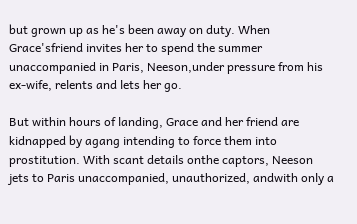but grown up as he's been away on duty. When Grace'sfriend invites her to spend the summer unaccompanied in Paris, Neeson,under pressure from his ex-wife, relents and lets her go.

But within hours of landing, Grace and her friend are kidnapped by agang intending to force them into prostitution. With scant details onthe captors, Neeson jets to Paris unaccompanied, unauthorized, andwith only a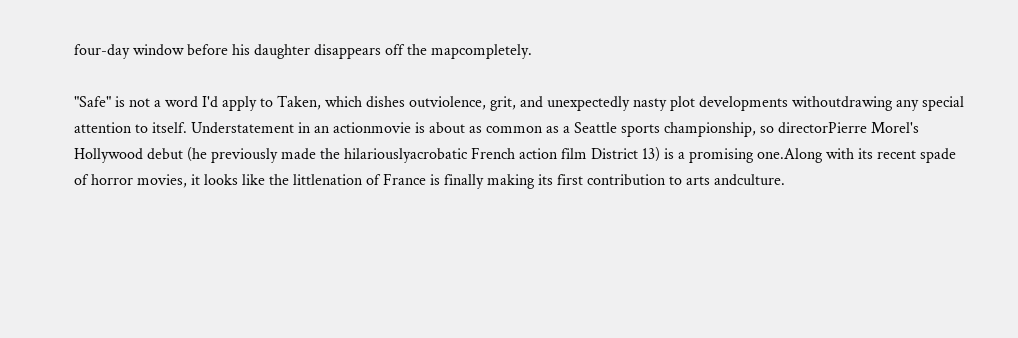four-day window before his daughter disappears off the mapcompletely.

"Safe" is not a word I'd apply to Taken, which dishes outviolence, grit, and unexpectedly nasty plot developments withoutdrawing any special attention to itself. Understatement in an actionmovie is about as common as a Seattle sports championship, so directorPierre Morel's Hollywood debut (he previously made the hilariouslyacrobatic French action film District 13) is a promising one.Along with its recent spade of horror movies, it looks like the littlenation of France is finally making its first contribution to arts andculture.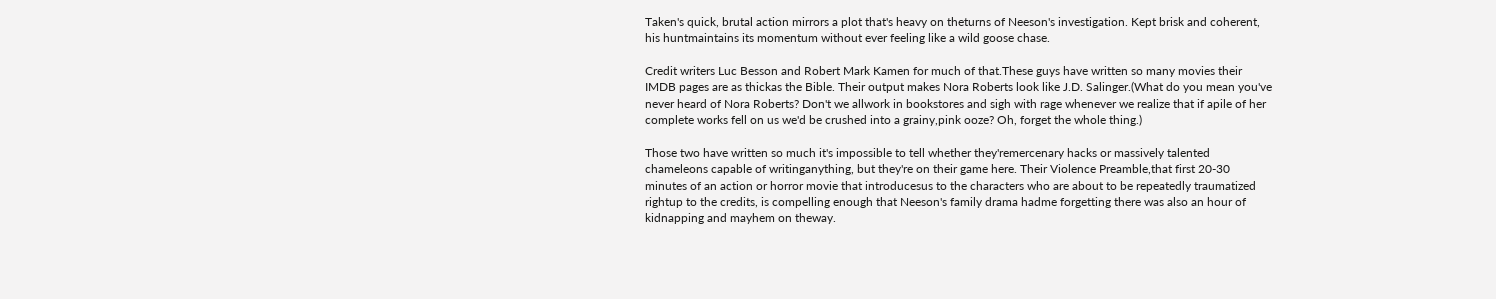Taken's quick, brutal action mirrors a plot that's heavy on theturns of Neeson's investigation. Kept brisk and coherent, his huntmaintains its momentum without ever feeling like a wild goose chase.

Credit writers Luc Besson and Robert Mark Kamen for much of that.These guys have written so many movies their IMDB pages are as thickas the Bible. Their output makes Nora Roberts look like J.D. Salinger.(What do you mean you've never heard of Nora Roberts? Don't we allwork in bookstores and sigh with rage whenever we realize that if apile of her complete works fell on us we'd be crushed into a grainy,pink ooze? Oh, forget the whole thing.)

Those two have written so much it's impossible to tell whether they'remercenary hacks or massively talented chameleons capable of writinganything, but they're on their game here. Their Violence Preamble,that first 20-30 minutes of an action or horror movie that introducesus to the characters who are about to be repeatedly traumatized rightup to the credits, is compelling enough that Neeson's family drama hadme forgetting there was also an hour of kidnapping and mayhem on theway.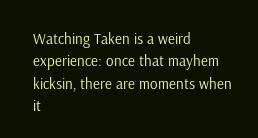Watching Taken is a weird experience: once that mayhem kicksin, there are moments when it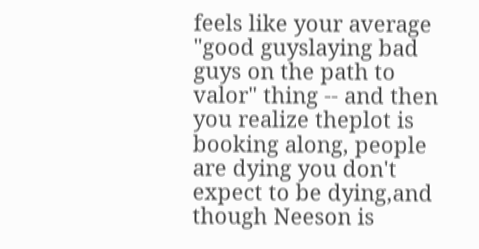feels like your average "good guyslaying bad guys on the path to valor" thing -- and then you realize theplot is booking along, people are dying you don't expect to be dying,and though Neeson is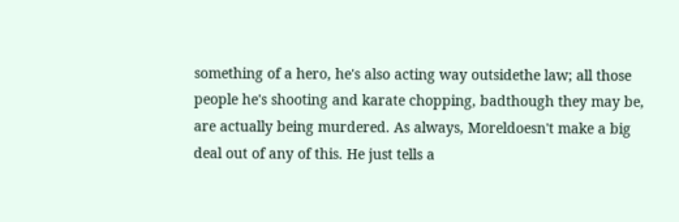something of a hero, he's also acting way outsidethe law; all those people he's shooting and karate chopping, badthough they may be, are actually being murdered. As always, Moreldoesn't make a big deal out of any of this. He just tells a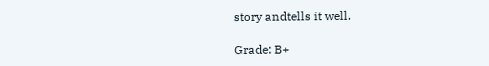story andtells it well.

Grade: B+